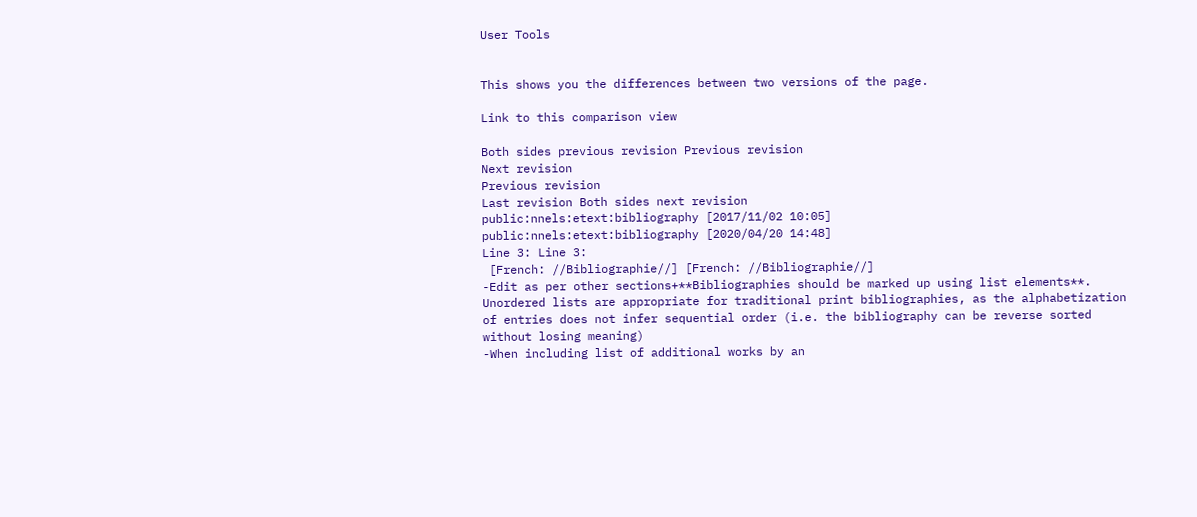User Tools


This shows you the differences between two versions of the page.

Link to this comparison view

Both sides previous revision Previous revision
Next revision
Previous revision
Last revision Both sides next revision
public:nnels:etext:bibliography [2017/11/02 10:05]
public:nnels:etext:bibliography [2020/04/20 14:48]
Line 3: Line 3:
 [French: //Bibliographie//] [French: //Bibliographie//]
-Edit as per other sections+**Bibliographies should be marked up using list elements**. Unordered lists are appropriate for traditional print bibliographies, as the alphabetization of entries does not infer sequential order (i.e. the bibliography can be reverse sorted without losing meaning)
-When including list of additional works by an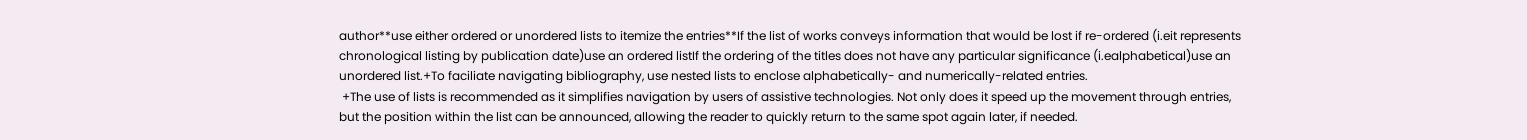author**use either ordered or unordered lists to itemize the entries**If the list of works conveys information that would be lost if re-ordered (i.eit represents chronological listing by publication date)use an ordered listIf the ordering of the titles does not have any particular significance (i.ealphabetical)use an unordered list.+To faciliate navigating bibliography, use nested lists to enclose alphabetically- and numerically-related entries.
 +The use of lists is recommended as it simplifies navigation by users of assistive technologies. Not only does it speed up the movement through entries, but the position within the list can be announced, allowing the reader to quickly return to the same spot again later, if needed.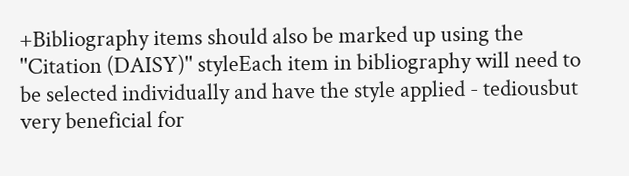+Bibliography items should also be marked up using the ''Citation (DAISY)'' styleEach item in bibliography will need to be selected individually and have the style applied - tediousbut very beneficial for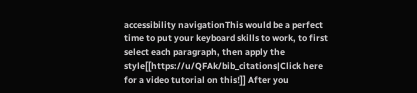accessibility navigationThis would be a perfect time to put your keyboard skills to work, to first select each paragraph, then apply the style[[https://u/QFAk/bib_citations|Click here for a video tutorial on this!]] After you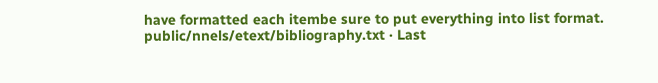have formatted each itembe sure to put everything into list format.
public/nnels/etext/bibliography.txt · Last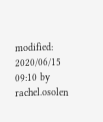modified: 2020/06/15 09:10 by rachel.osolen